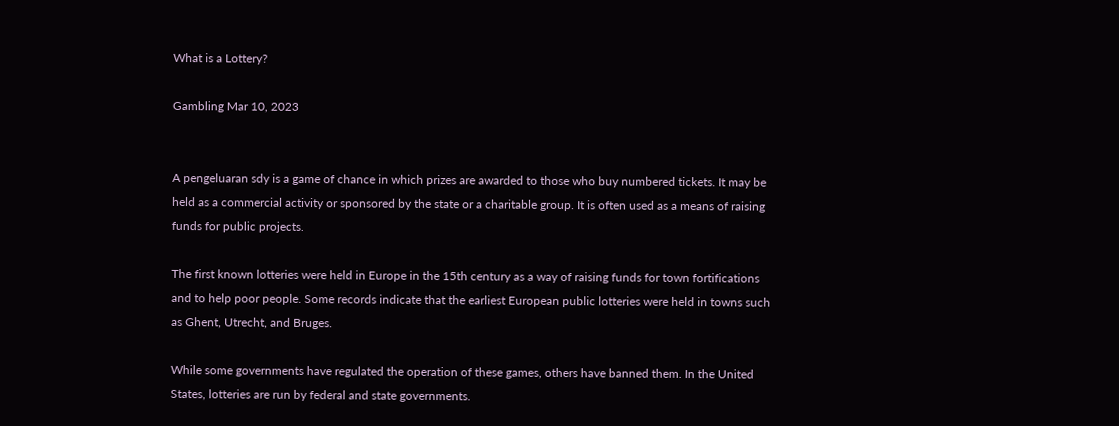What is a Lottery?

Gambling Mar 10, 2023


A pengeluaran sdy is a game of chance in which prizes are awarded to those who buy numbered tickets. It may be held as a commercial activity or sponsored by the state or a charitable group. It is often used as a means of raising funds for public projects.

The first known lotteries were held in Europe in the 15th century as a way of raising funds for town fortifications and to help poor people. Some records indicate that the earliest European public lotteries were held in towns such as Ghent, Utrecht, and Bruges.

While some governments have regulated the operation of these games, others have banned them. In the United States, lotteries are run by federal and state governments.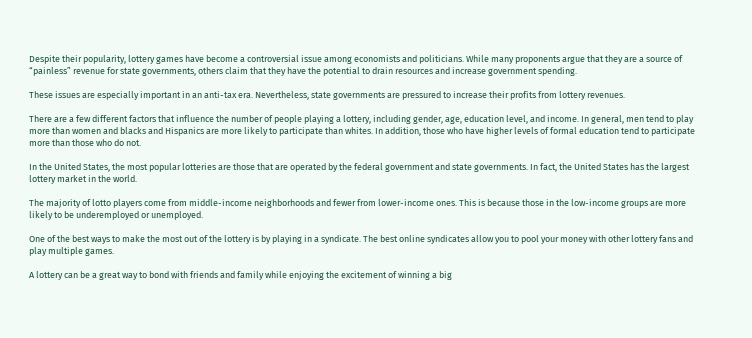Despite their popularity, lottery games have become a controversial issue among economists and politicians. While many proponents argue that they are a source of “painless” revenue for state governments, others claim that they have the potential to drain resources and increase government spending.

These issues are especially important in an anti-tax era. Nevertheless, state governments are pressured to increase their profits from lottery revenues.

There are a few different factors that influence the number of people playing a lottery, including gender, age, education level, and income. In general, men tend to play more than women and blacks and Hispanics are more likely to participate than whites. In addition, those who have higher levels of formal education tend to participate more than those who do not.

In the United States, the most popular lotteries are those that are operated by the federal government and state governments. In fact, the United States has the largest lottery market in the world.

The majority of lotto players come from middle-income neighborhoods and fewer from lower-income ones. This is because those in the low-income groups are more likely to be underemployed or unemployed.

One of the best ways to make the most out of the lottery is by playing in a syndicate. The best online syndicates allow you to pool your money with other lottery fans and play multiple games.

A lottery can be a great way to bond with friends and family while enjoying the excitement of winning a big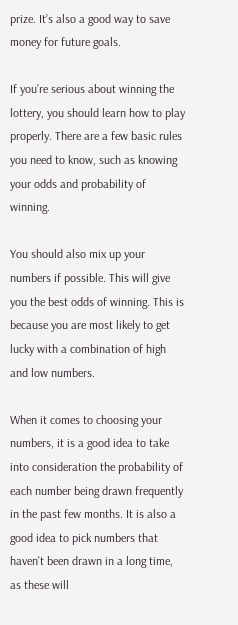prize. It’s also a good way to save money for future goals.

If you’re serious about winning the lottery, you should learn how to play properly. There are a few basic rules you need to know, such as knowing your odds and probability of winning.

You should also mix up your numbers if possible. This will give you the best odds of winning. This is because you are most likely to get lucky with a combination of high and low numbers.

When it comes to choosing your numbers, it is a good idea to take into consideration the probability of each number being drawn frequently in the past few months. It is also a good idea to pick numbers that haven’t been drawn in a long time, as these will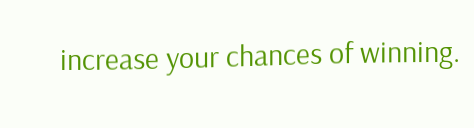increase your chances of winning.